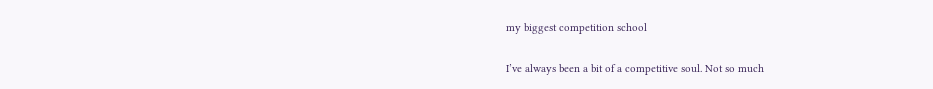my biggest competition school

I’ve always been a bit of a competitive soul. Not so much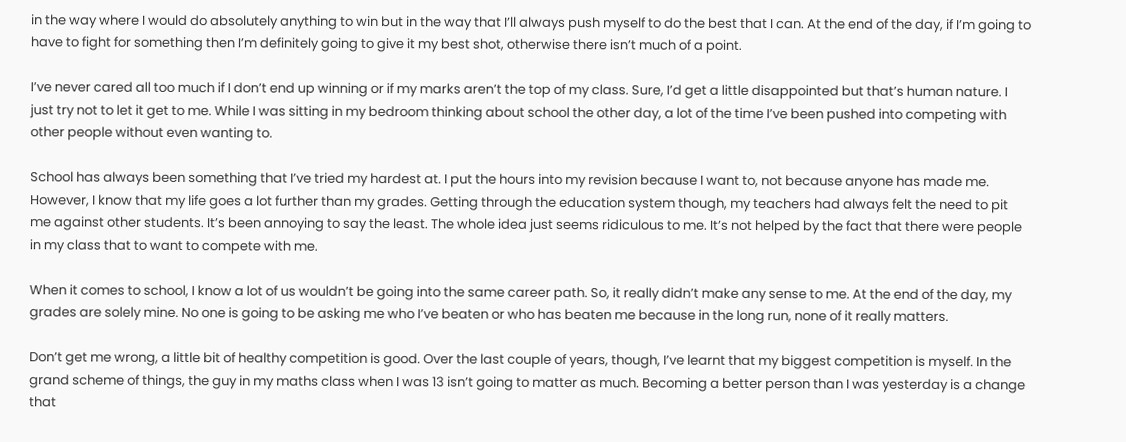in the way where I would do absolutely anything to win but in the way that I’ll always push myself to do the best that I can. At the end of the day, if I’m going to have to fight for something then I’m definitely going to give it my best shot, otherwise there isn’t much of a point.

I’ve never cared all too much if I don’t end up winning or if my marks aren’t the top of my class. Sure, I’d get a little disappointed but that’s human nature. I just try not to let it get to me. While I was sitting in my bedroom thinking about school the other day, a lot of the time I’ve been pushed into competing with other people without even wanting to.

School has always been something that I’ve tried my hardest at. I put the hours into my revision because I want to, not because anyone has made me. However, I know that my life goes a lot further than my grades. Getting through the education system though, my teachers had always felt the need to pit me against other students. It’s been annoying to say the least. The whole idea just seems ridiculous to me. It’s not helped by the fact that there were people in my class that to want to compete with me.

When it comes to school, I know a lot of us wouldn’t be going into the same career path. So, it really didn’t make any sense to me. At the end of the day, my grades are solely mine. No one is going to be asking me who I’ve beaten or who has beaten me because in the long run, none of it really matters.

Don’t get me wrong, a little bit of healthy competition is good. Over the last couple of years, though, I’ve learnt that my biggest competition is myself. In the grand scheme of things, the guy in my maths class when I was 13 isn’t going to matter as much. Becoming a better person than I was yesterday is a change that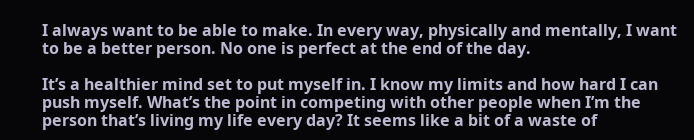I always want to be able to make. In every way, physically and mentally, I want to be a better person. No one is perfect at the end of the day.

It’s a healthier mind set to put myself in. I know my limits and how hard I can push myself. What’s the point in competing with other people when I’m the person that’s living my life every day? It seems like a bit of a waste of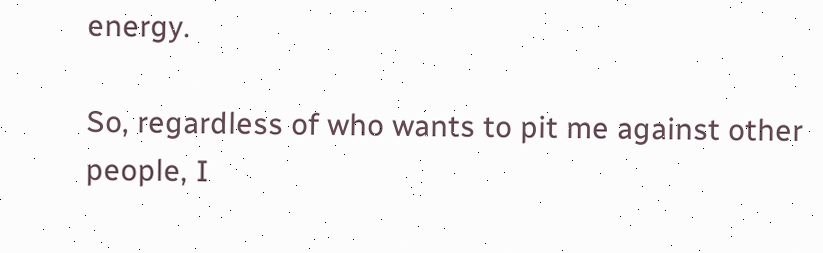energy.

So, regardless of who wants to pit me against other people, I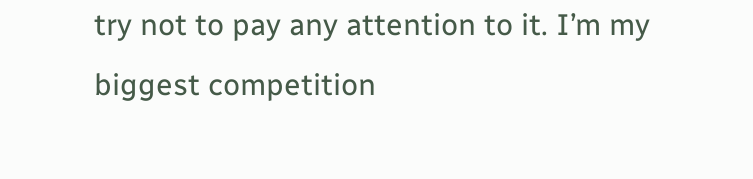try not to pay any attention to it. I’m my biggest competition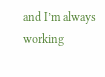and I’m always working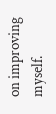on improving myself.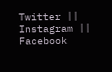Twitter || Instagram || Facebook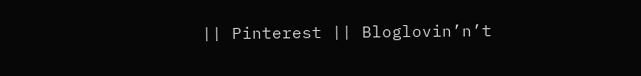|| Pinterest || Bloglovin’n’t